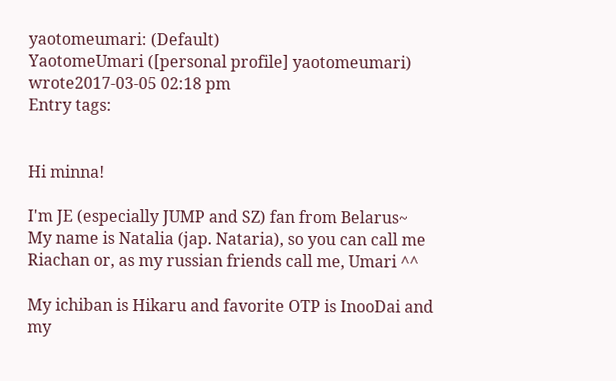yaotomeumari: (Default)
YaotomeUmari ([personal profile] yaotomeumari) wrote2017-03-05 02:18 pm
Entry tags:


Hi minna!

I'm JE (especially JUMP and SZ) fan from Belarus~
My name is Natalia (jap. Nataria), so you can call me Riachan or, as my russian friends call me, Umari ^^

My ichiban is Hikaru and favorite OTP is InooDai and my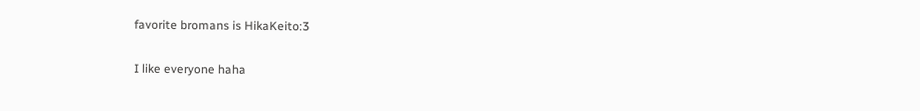favorite bromans is HikaKeito:3

I like everyone haha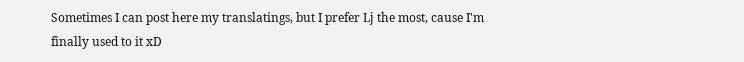Sometimes I can post here my translatings, but I prefer Lj the most, cause I'm finally used to it xD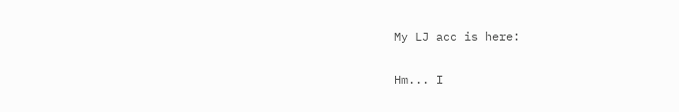My LJ acc is here:

Hm... I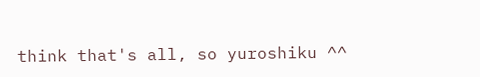think that's all, so yuroshiku ^^